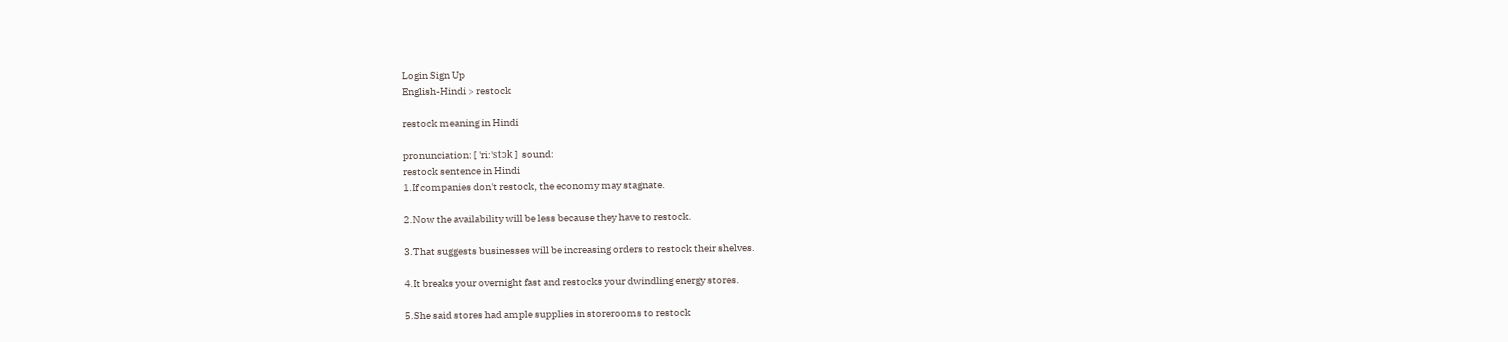Login Sign Up
English-Hindi > restock

restock meaning in Hindi

pronunciation: [ 'ri:'stɔk ]  sound:
restock sentence in Hindi
1.If companies don't restock, the economy may stagnate.

2.Now the availability will be less because they have to restock.

3.That suggests businesses will be increasing orders to restock their shelves.

4.It breaks your overnight fast and restocks your dwindling energy stores.

5.She said stores had ample supplies in storerooms to restock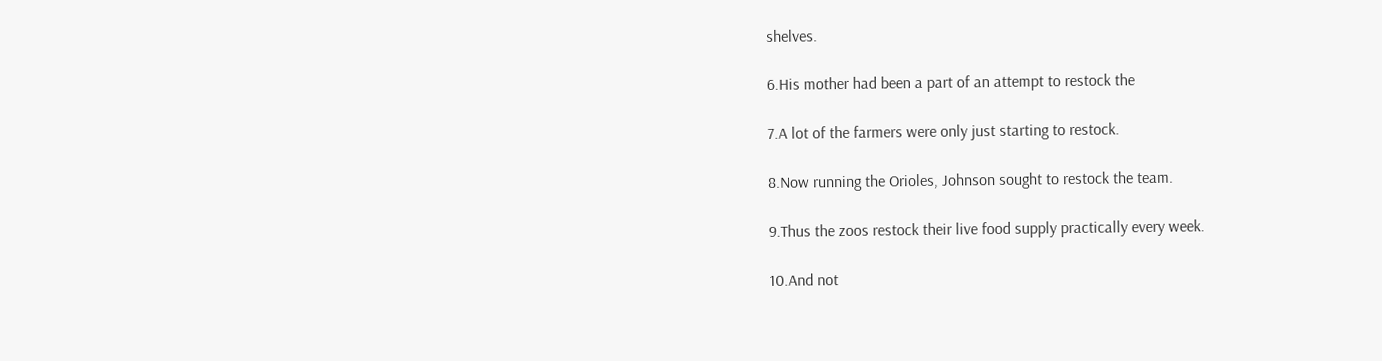shelves.

6.His mother had been a part of an attempt to restock the

7.A lot of the farmers were only just starting to restock.

8.Now running the Orioles, Johnson sought to restock the team.

9.Thus the zoos restock their live food supply practically every week.

10.And not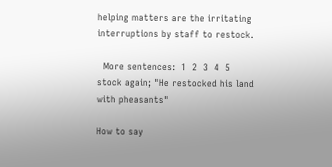helping matters are the irritating interruptions by staff to restock.

  More sentences:  1  2  3  4  5
stock again; "He restocked his land with pheasants"

How to say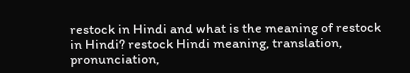restock in Hindi and what is the meaning of restock in Hindi? restock Hindi meaning, translation, pronunciation,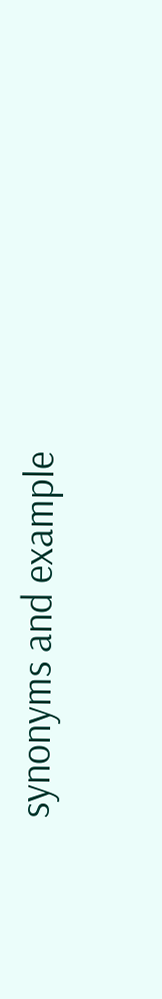synonyms and example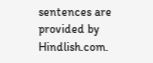sentences are provided by Hindlish.com.